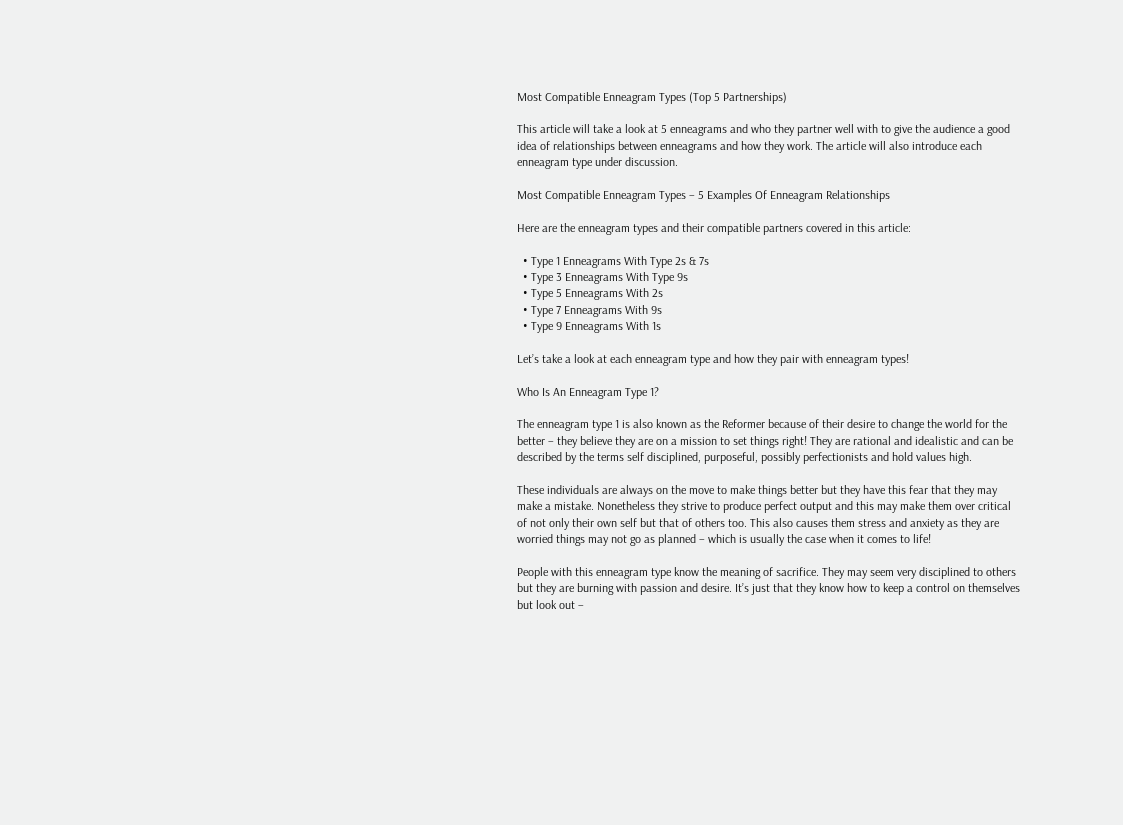Most Compatible Enneagram Types (Top 5 Partnerships)

This article will take a look at 5 enneagrams and who they partner well with to give the audience a good idea of relationships between enneagrams and how they work. The article will also introduce each enneagram type under discussion.

Most Compatible Enneagram Types – 5 Examples Of Enneagram Relationships

Here are the enneagram types and their compatible partners covered in this article:

  • Type 1 Enneagrams With Type 2s & 7s
  • Type 3 Enneagrams With Type 9s
  • Type 5 Enneagrams With 2s
  • Type 7 Enneagrams With 9s
  • Type 9 Enneagrams With 1s

Let’s take a look at each enneagram type and how they pair with enneagram types!

Who Is An Enneagram Type 1?

The enneagram type 1 is also known as the Reformer because of their desire to change the world for the better – they believe they are on a mission to set things right! They are rational and idealistic and can be described by the terms self disciplined, purposeful, possibly perfectionists and hold values high.

These individuals are always on the move to make things better but they have this fear that they may make a mistake. Nonetheless they strive to produce perfect output and this may make them over critical of not only their own self but that of others too. This also causes them stress and anxiety as they are worried things may not go as planned – which is usually the case when it comes to life!

People with this enneagram type know the meaning of sacrifice. They may seem very disciplined to others but they are burning with passion and desire. It’s just that they know how to keep a control on themselves but look out –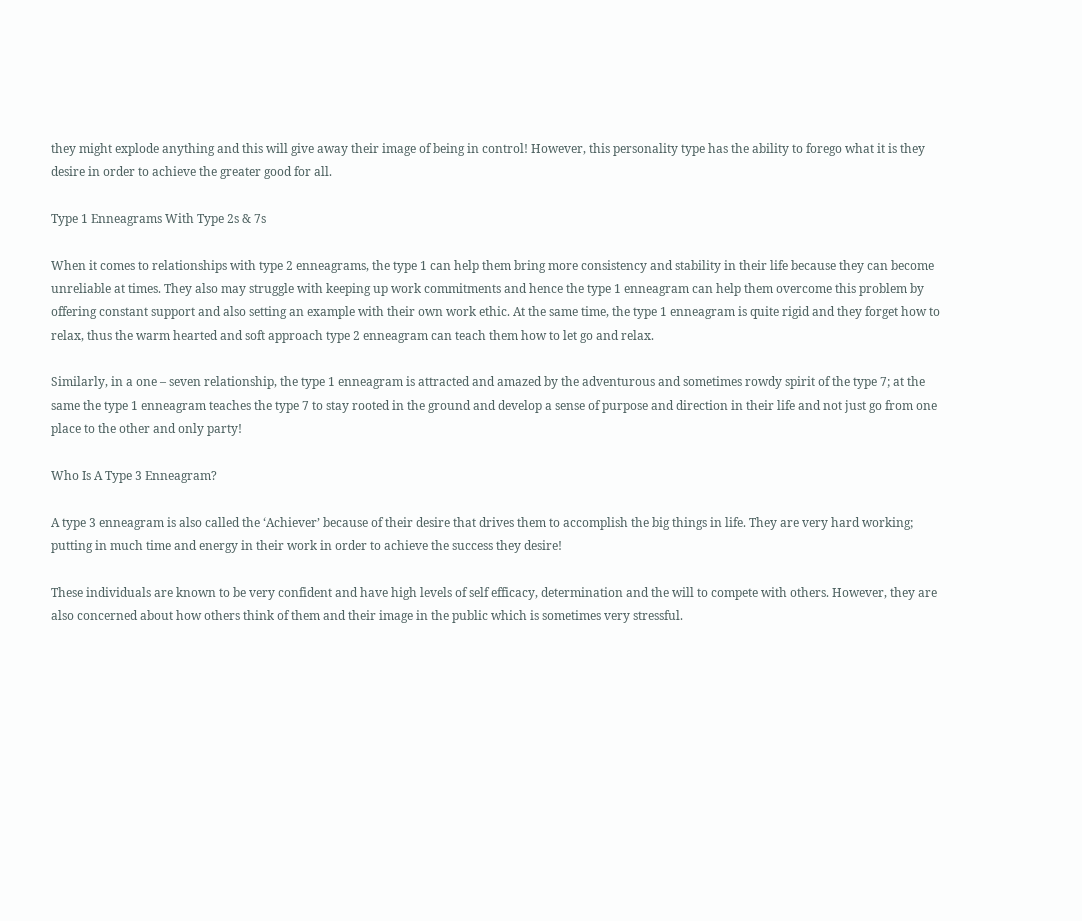they might explode anything and this will give away their image of being in control! However, this personality type has the ability to forego what it is they desire in order to achieve the greater good for all.

Type 1 Enneagrams With Type 2s & 7s

When it comes to relationships with type 2 enneagrams, the type 1 can help them bring more consistency and stability in their life because they can become unreliable at times. They also may struggle with keeping up work commitments and hence the type 1 enneagram can help them overcome this problem by offering constant support and also setting an example with their own work ethic. At the same time, the type 1 enneagram is quite rigid and they forget how to relax, thus the warm hearted and soft approach type 2 enneagram can teach them how to let go and relax.

Similarly, in a one – seven relationship, the type 1 enneagram is attracted and amazed by the adventurous and sometimes rowdy spirit of the type 7; at the same the type 1 enneagram teaches the type 7 to stay rooted in the ground and develop a sense of purpose and direction in their life and not just go from one place to the other and only party!

Who Is A Type 3 Enneagram?

A type 3 enneagram is also called the ‘Achiever’ because of their desire that drives them to accomplish the big things in life. They are very hard working; putting in much time and energy in their work in order to achieve the success they desire!

These individuals are known to be very confident and have high levels of self efficacy, determination and the will to compete with others. However, they are also concerned about how others think of them and their image in the public which is sometimes very stressful.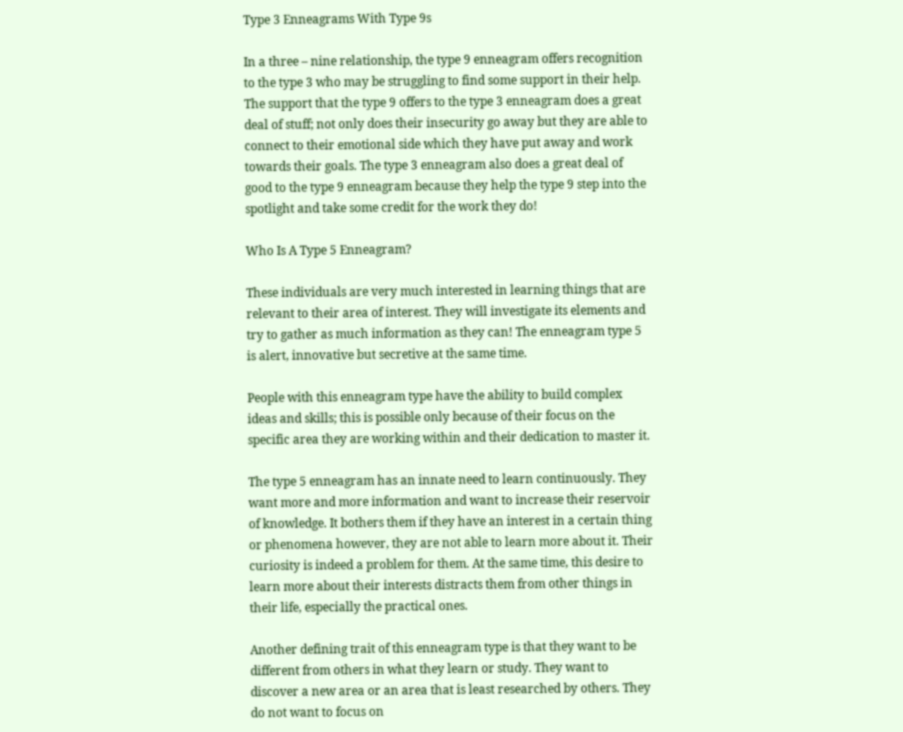Type 3 Enneagrams With Type 9s

In a three – nine relationship, the type 9 enneagram offers recognition to the type 3 who may be struggling to find some support in their help. The support that the type 9 offers to the type 3 enneagram does a great deal of stuff; not only does their insecurity go away but they are able to connect to their emotional side which they have put away and work towards their goals. The type 3 enneagram also does a great deal of good to the type 9 enneagram because they help the type 9 step into the spotlight and take some credit for the work they do!

Who Is A Type 5 Enneagram?

These individuals are very much interested in learning things that are relevant to their area of interest. They will investigate its elements and try to gather as much information as they can! The enneagram type 5 is alert, innovative but secretive at the same time.

People with this enneagram type have the ability to build complex ideas and skills; this is possible only because of their focus on the specific area they are working within and their dedication to master it.

The type 5 enneagram has an innate need to learn continuously. They want more and more information and want to increase their reservoir of knowledge. It bothers them if they have an interest in a certain thing or phenomena however, they are not able to learn more about it. Their curiosity is indeed a problem for them. At the same time, this desire to learn more about their interests distracts them from other things in their life, especially the practical ones.

Another defining trait of this enneagram type is that they want to be different from others in what they learn or study. They want to discover a new area or an area that is least researched by others. They do not want to focus on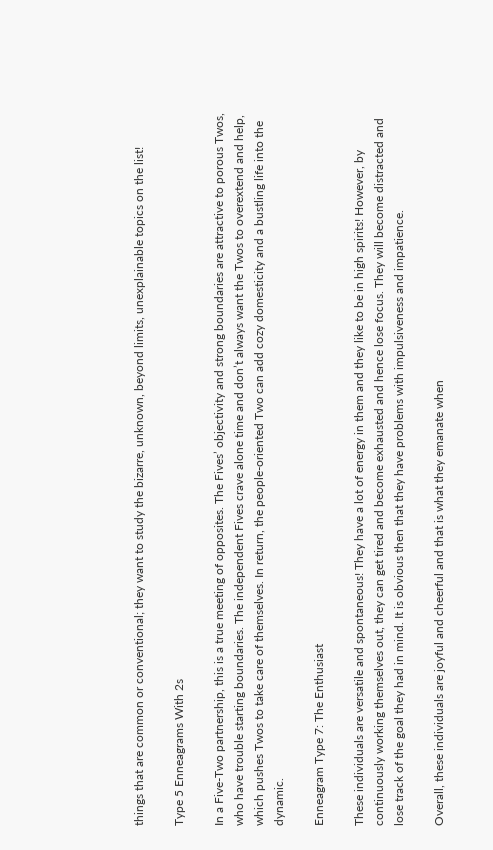things that are common or conventional; they want to study the bizarre, unknown, beyond limits, unexplainable topics on the list!

Type 5 Enneagrams With 2s

In a Five-Two partnership, this is a true meeting of opposites. The Fives’ objectivity and strong boundaries are attractive to porous Twos, who have trouble starting boundaries. The independent Fives crave alone time and don’t always want the Twos to overextend and help, which pushes Twos to take care of themselves. In return, the people-oriented Two can add cozy domesticity and a bustling life into the dynamic.

Enneagram Type 7: The Enthusiast

These individuals are versatile and spontaneous! They have a lot of energy in them and they like to be in high spirits! However, by continuously working themselves out, they can get tired and become exhausted and hence lose focus. They will become distracted and lose track of the goal they had in mind. It is obvious then that they have problems with impulsiveness and impatience.

Overall, these individuals are joyful and cheerful and that is what they emanate when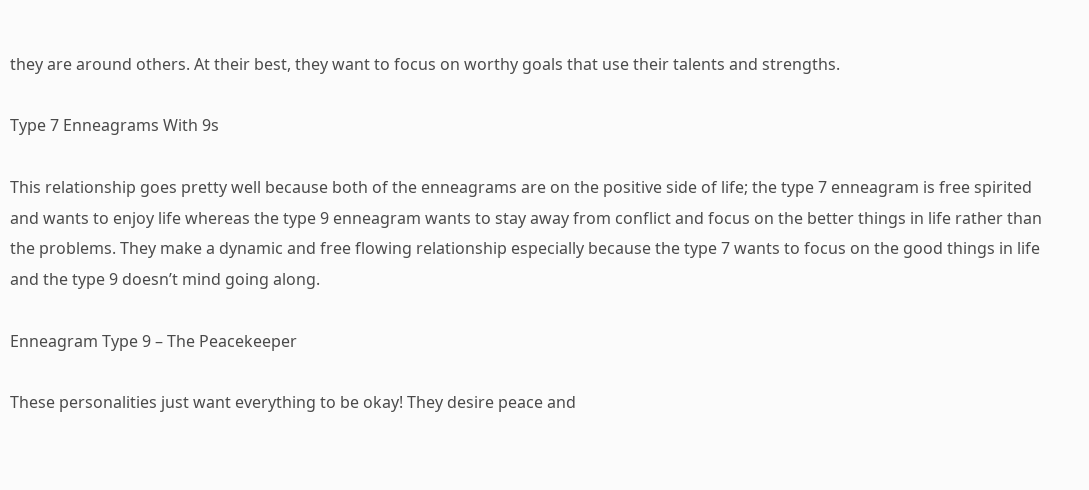they are around others. At their best, they want to focus on worthy goals that use their talents and strengths.

Type 7 Enneagrams With 9s

This relationship goes pretty well because both of the enneagrams are on the positive side of life; the type 7 enneagram is free spirited and wants to enjoy life whereas the type 9 enneagram wants to stay away from conflict and focus on the better things in life rather than the problems. They make a dynamic and free flowing relationship especially because the type 7 wants to focus on the good things in life and the type 9 doesn’t mind going along.

Enneagram Type 9 – The Peacekeeper

These personalities just want everything to be okay! They desire peace and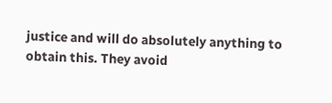justice and will do absolutely anything to obtain this. They avoid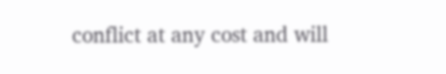conflict at any cost and will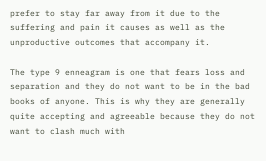prefer to stay far away from it due to the suffering and pain it causes as well as the unproductive outcomes that accompany it.

The type 9 enneagram is one that fears loss and separation and they do not want to be in the bad books of anyone. This is why they are generally quite accepting and agreeable because they do not want to clash much with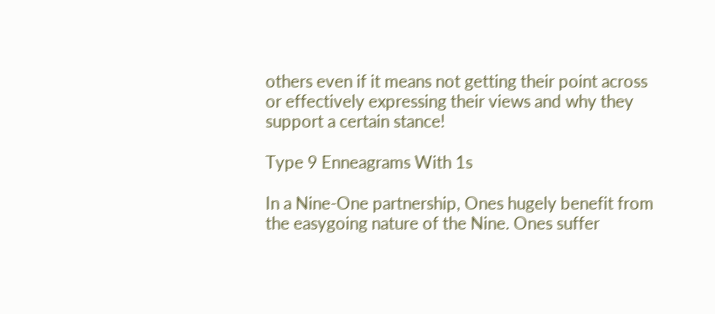others even if it means not getting their point across or effectively expressing their views and why they support a certain stance!

Type 9 Enneagrams With 1s

In a Nine-One partnership, Ones hugely benefit from the easygoing nature of the Nine. Ones suffer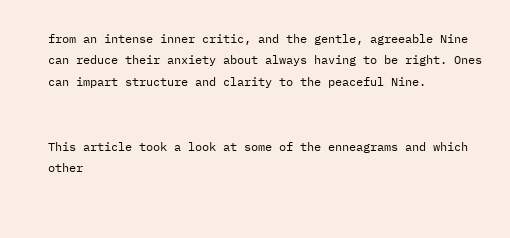from an intense inner critic, and the gentle, agreeable Nine can reduce their anxiety about always having to be right. Ones can impart structure and clarity to the peaceful Nine.


This article took a look at some of the enneagrams and which other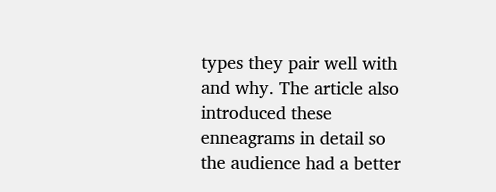types they pair well with and why. The article also introduced these enneagrams in detail so the audience had a better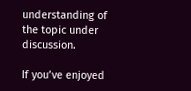understanding of the topic under discussion.

If you’ve enjoyed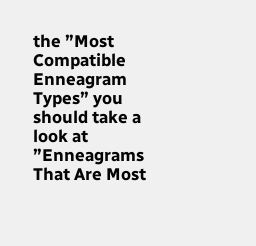the ”Most Compatible Enneagram Types” you should take a look at ”Enneagrams That Are Most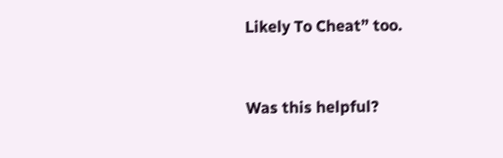Likely To Cheat” too.


Was this helpful?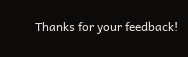Thanks for your feedback!